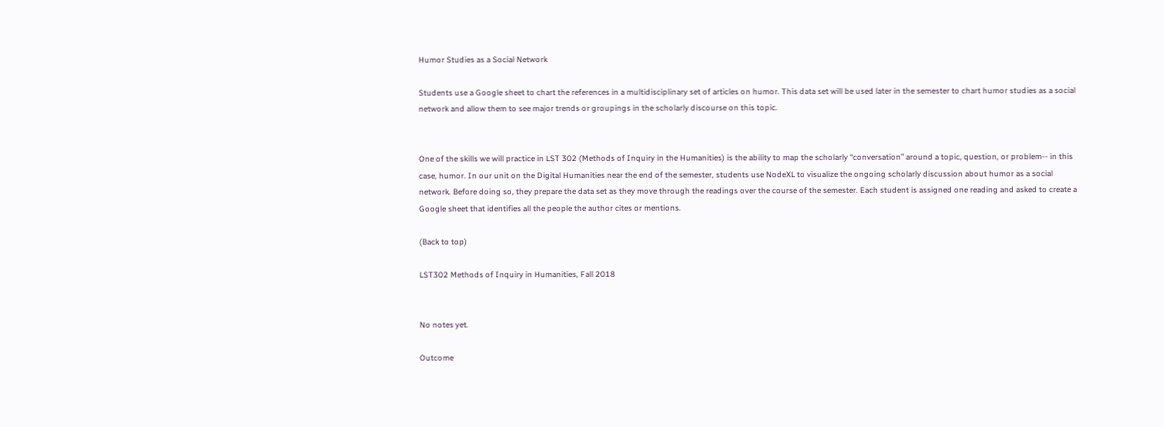Humor Studies as a Social Network

Students use a Google sheet to chart the references in a multidisciplinary set of articles on humor. This data set will be used later in the semester to chart humor studies as a social network and allow them to see major trends or groupings in the scholarly discourse on this topic.


One of the skills we will practice in LST 302 (Methods of Inquiry in the Humanities) is the ability to map the scholarly “conversation” around a topic, question, or problem-- in this case, humor. In our unit on the Digital Humanities near the end of the semester, students use NodeXL to visualize the ongoing scholarly discussion about humor as a social network. Before doing so, they prepare the data set as they move through the readings over the course of the semester. Each student is assigned one reading and asked to create a Google sheet that identifies all the people the author cites or mentions.

(Back to top)

LST302 Methods of Inquiry in Humanities, Fall 2018


No notes yet.

Outcome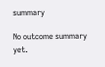summary

No outcome summary yet.